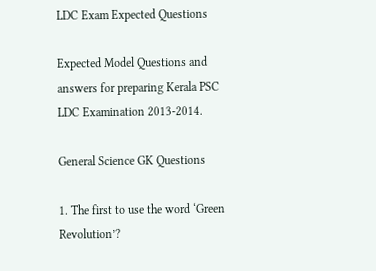LDC Exam Expected Questions

Expected Model Questions and answers for preparing Kerala PSC LDC Examination 2013-2014.

General Science GK Questions

1. The first to use the word ‘Green Revolution’?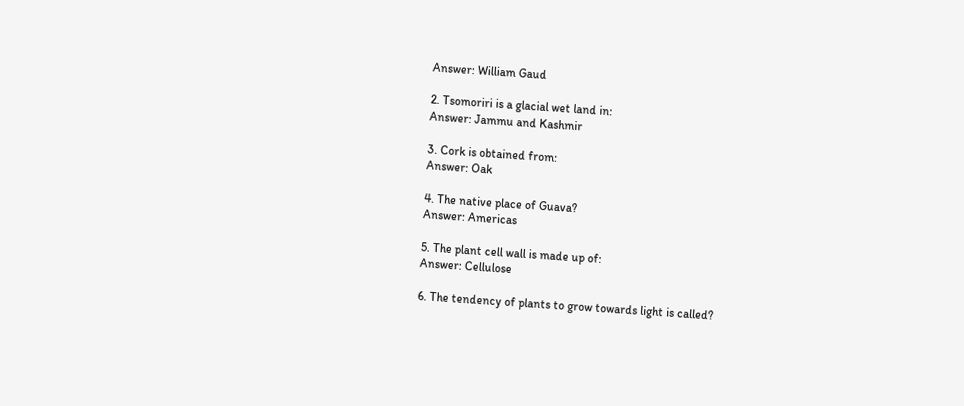Answer: William Gaud

2. Tsomoriri is a glacial wet land in:
Answer: Jammu and Kashmir

3. Cork is obtained from:
Answer: Oak

4. The native place of Guava?
Answer: Americas

5. The plant cell wall is made up of:
Answer: Cellulose

6. The tendency of plants to grow towards light is called?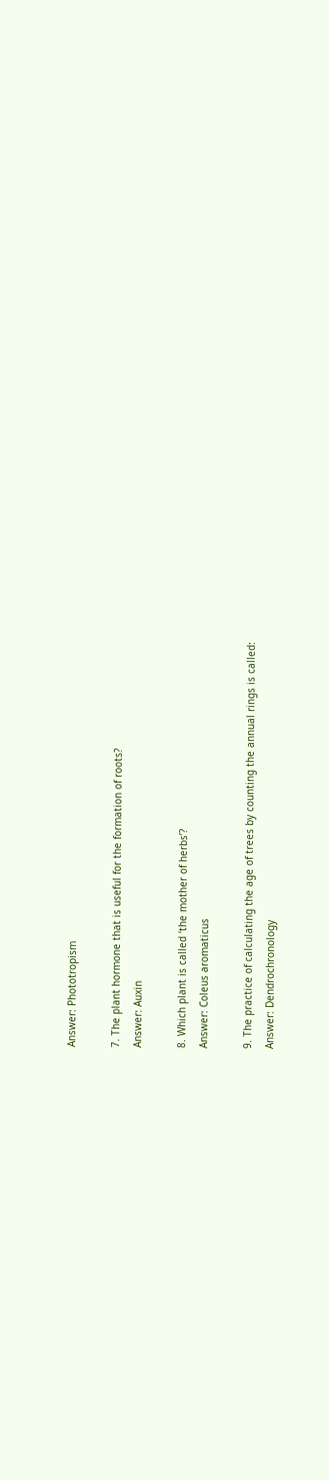Answer: Phototropism

7. The plant hormone that is useful for the formation of roots?
Answer: Auxin

8. Which plant is called ‘the mother of herbs’?
Answer: Coleus aromaticus

9. The practice of calculating the age of trees by counting the annual rings is called:
Answer: Dendrochronology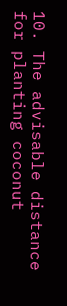10. The advisable distance for planting coconut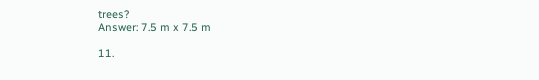trees?
Answer: 7.5 m x 7.5 m

11.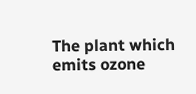The plant which emits ozone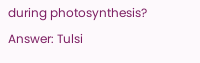during photosynthesis?
Answer: Tulsi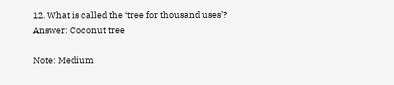12. What is called the ‘tree for thousand uses’?
Answer: Coconut tree

Note: Medium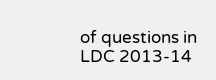of questions in LDC 2013-14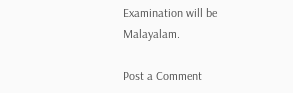Examination will be Malayalam.

Post a Comment